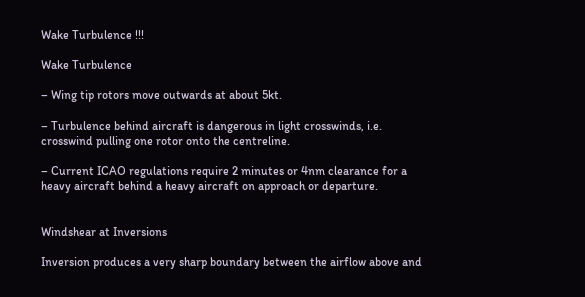Wake Turbulence !!!

Wake Turbulence

– Wing tip rotors move outwards at about 5kt.

– Turbulence behind aircraft is dangerous in light crosswinds, i.e. crosswind pulling one rotor onto the centreline.

– Current ICAO regulations require 2 minutes or 4nm clearance for a heavy aircraft behind a heavy aircraft on approach or departure.


Windshear at Inversions

Inversion produces a very sharp boundary between the airflow above and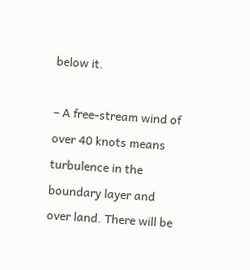below it.

– A free-stream wind of over 40 knots means turbulence in the boundary layer and over land. There will be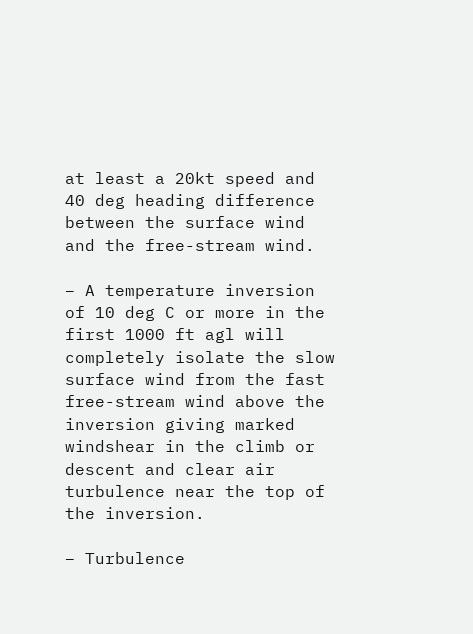at least a 20kt speed and 40 deg heading difference between the surface wind and the free-stream wind.

– A temperature inversion of 10 deg C or more in the first 1000 ft agl will completely isolate the slow surface wind from the fast free-stream wind above the inversion giving marked windshear in the climb or descent and clear air turbulence near the top of the inversion.

– Turbulence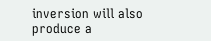inversion will also produce a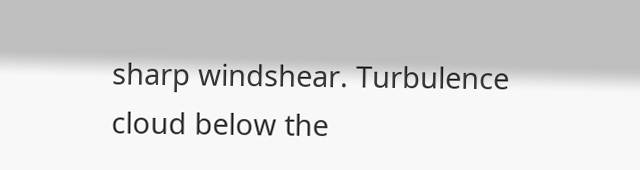sharp windshear. Turbulence cloud below the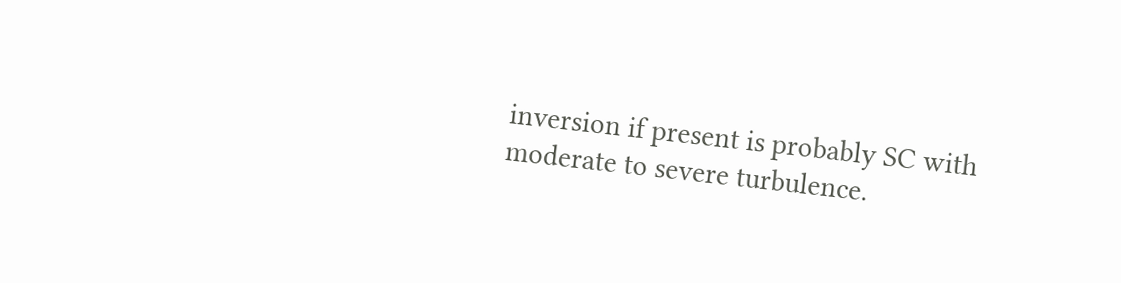inversion if present is probably SC with moderate to severe turbulence.